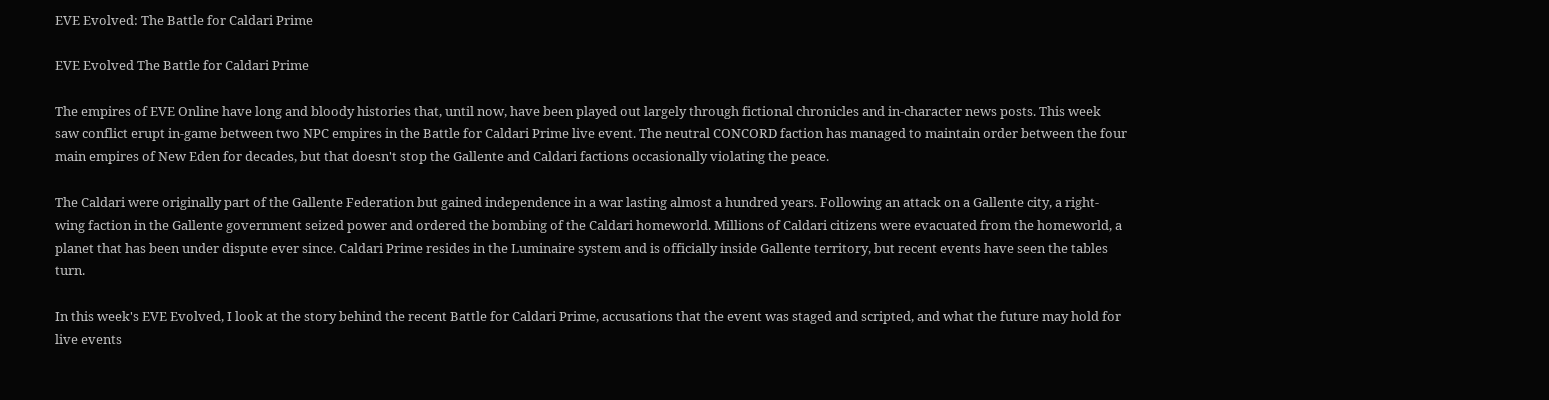EVE Evolved: The Battle for Caldari Prime

EVE Evolved The Battle for Caldari Prime

The empires of EVE Online have long and bloody histories that, until now, have been played out largely through fictional chronicles and in-character news posts. This week saw conflict erupt in-game between two NPC empires in the Battle for Caldari Prime live event. The neutral CONCORD faction has managed to maintain order between the four main empires of New Eden for decades, but that doesn't stop the Gallente and Caldari factions occasionally violating the peace.

The Caldari were originally part of the Gallente Federation but gained independence in a war lasting almost a hundred years. Following an attack on a Gallente city, a right-wing faction in the Gallente government seized power and ordered the bombing of the Caldari homeworld. Millions of Caldari citizens were evacuated from the homeworld, a planet that has been under dispute ever since. Caldari Prime resides in the Luminaire system and is officially inside Gallente territory, but recent events have seen the tables turn.

In this week's EVE Evolved, I look at the story behind the recent Battle for Caldari Prime, accusations that the event was staged and scripted, and what the future may hold for live events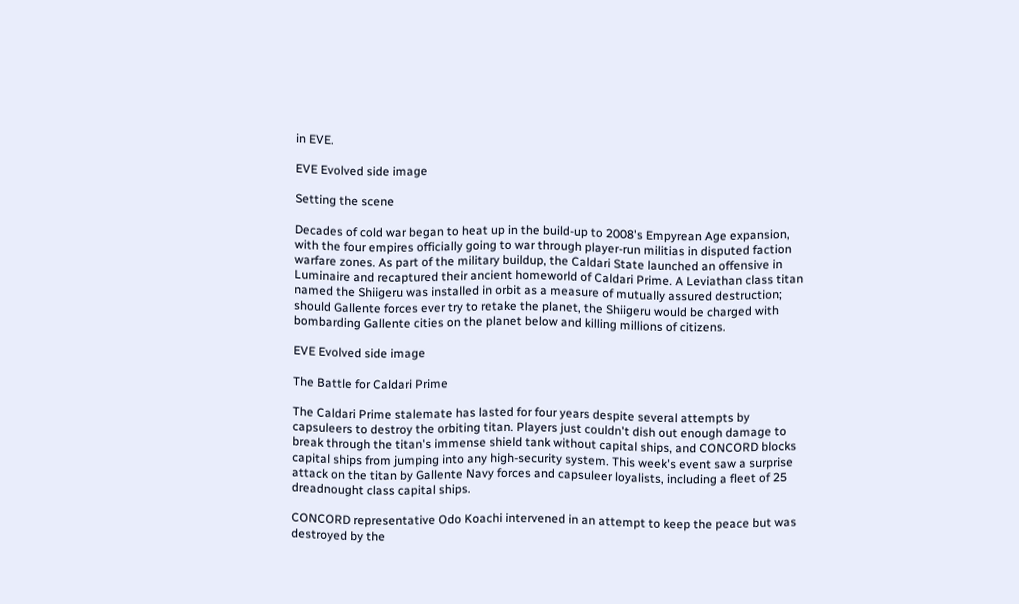in EVE.

EVE Evolved side image

Setting the scene

Decades of cold war began to heat up in the build-up to 2008's Empyrean Age expansion, with the four empires officially going to war through player-run militias in disputed faction warfare zones. As part of the military buildup, the Caldari State launched an offensive in Luminaire and recaptured their ancient homeworld of Caldari Prime. A Leviathan class titan named the Shiigeru was installed in orbit as a measure of mutually assured destruction; should Gallente forces ever try to retake the planet, the Shiigeru would be charged with bombarding Gallente cities on the planet below and killing millions of citizens.

EVE Evolved side image

The Battle for Caldari Prime

The Caldari Prime stalemate has lasted for four years despite several attempts by capsuleers to destroy the orbiting titan. Players just couldn't dish out enough damage to break through the titan's immense shield tank without capital ships, and CONCORD blocks capital ships from jumping into any high-security system. This week's event saw a surprise attack on the titan by Gallente Navy forces and capsuleer loyalists, including a fleet of 25 dreadnought class capital ships.

CONCORD representative Odo Koachi intervened in an attempt to keep the peace but was destroyed by the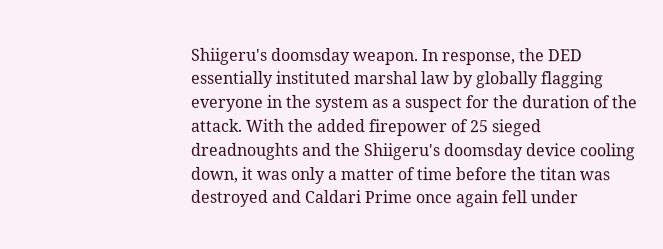Shiigeru's doomsday weapon. In response, the DED essentially instituted marshal law by globally flagging everyone in the system as a suspect for the duration of the attack. With the added firepower of 25 sieged dreadnoughts and the Shiigeru's doomsday device cooling down, it was only a matter of time before the titan was destroyed and Caldari Prime once again fell under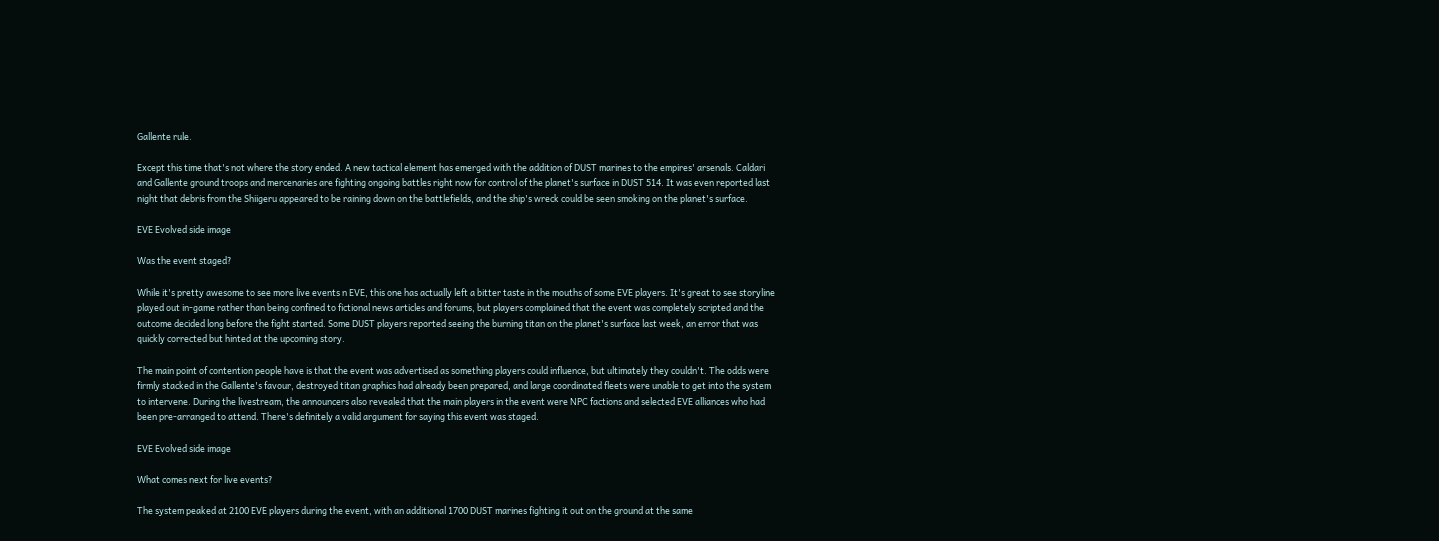Gallente rule.

Except this time that's not where the story ended. A new tactical element has emerged with the addition of DUST marines to the empires' arsenals. Caldari and Gallente ground troops and mercenaries are fighting ongoing battles right now for control of the planet's surface in DUST 514. It was even reported last night that debris from the Shiigeru appeared to be raining down on the battlefields, and the ship's wreck could be seen smoking on the planet's surface.

EVE Evolved side image

Was the event staged?

While it's pretty awesome to see more live events n EVE, this one has actually left a bitter taste in the mouths of some EVE players. It's great to see storyline played out in-game rather than being confined to fictional news articles and forums, but players complained that the event was completely scripted and the outcome decided long before the fight started. Some DUST players reported seeing the burning titan on the planet's surface last week, an error that was quickly corrected but hinted at the upcoming story.

The main point of contention people have is that the event was advertised as something players could influence, but ultimately they couldn't. The odds were firmly stacked in the Gallente's favour, destroyed titan graphics had already been prepared, and large coordinated fleets were unable to get into the system to intervene. During the livestream, the announcers also revealed that the main players in the event were NPC factions and selected EVE alliances who had been pre-arranged to attend. There's definitely a valid argument for saying this event was staged.

EVE Evolved side image

What comes next for live events?

The system peaked at 2100 EVE players during the event, with an additional 1700 DUST marines fighting it out on the ground at the same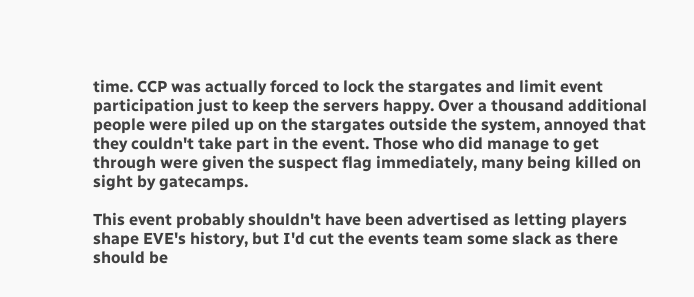time. CCP was actually forced to lock the stargates and limit event participation just to keep the servers happy. Over a thousand additional people were piled up on the stargates outside the system, annoyed that they couldn't take part in the event. Those who did manage to get through were given the suspect flag immediately, many being killed on sight by gatecamps.

This event probably shouldn't have been advertised as letting players shape EVE's history, but I'd cut the events team some slack as there should be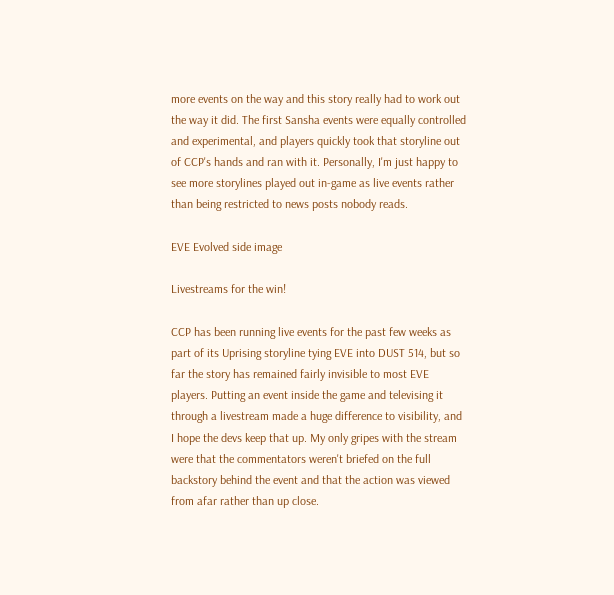more events on the way and this story really had to work out the way it did. The first Sansha events were equally controlled and experimental, and players quickly took that storyline out of CCP's hands and ran with it. Personally, I'm just happy to see more storylines played out in-game as live events rather than being restricted to news posts nobody reads.

EVE Evolved side image

Livestreams for the win!

CCP has been running live events for the past few weeks as part of its Uprising storyline tying EVE into DUST 514, but so far the story has remained fairly invisible to most EVE players. Putting an event inside the game and televising it through a livestream made a huge difference to visibility, and I hope the devs keep that up. My only gripes with the stream were that the commentators weren't briefed on the full backstory behind the event and that the action was viewed from afar rather than up close.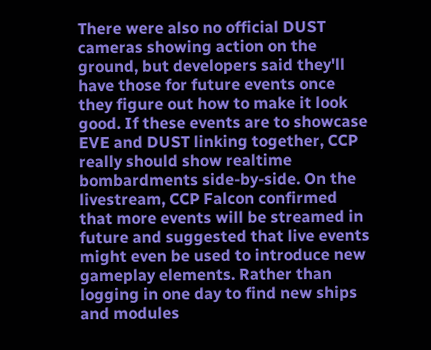There were also no official DUST cameras showing action on the ground, but developers said they'll have those for future events once they figure out how to make it look good. If these events are to showcase EVE and DUST linking together, CCP really should show realtime bombardments side-by-side. On the livestream, CCP Falcon confirmed that more events will be streamed in future and suggested that live events might even be used to introduce new gameplay elements. Rather than logging in one day to find new ships and modules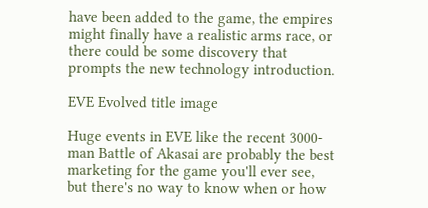have been added to the game, the empires might finally have a realistic arms race, or there could be some discovery that prompts the new technology introduction.

EVE Evolved title image

Huge events in EVE like the recent 3000-man Battle of Akasai are probably the best marketing for the game you'll ever see, but there's no way to know when or how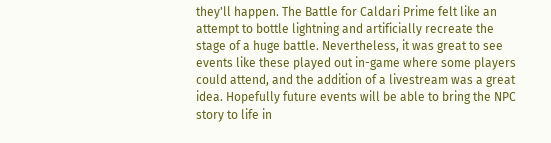they'll happen. The Battle for Caldari Prime felt like an attempt to bottle lightning and artificially recreate the stage of a huge battle. Nevertheless, it was great to see events like these played out in-game where some players could attend, and the addition of a livestream was a great idea. Hopefully future events will be able to bring the NPC story to life in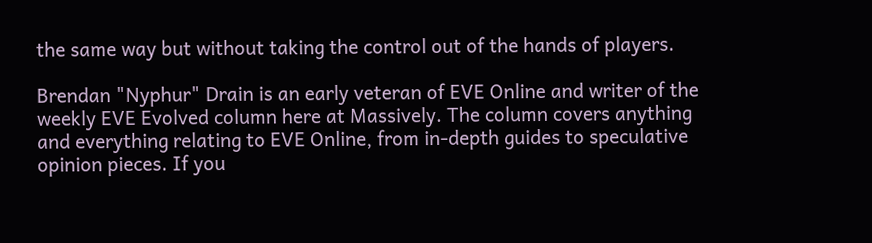the same way but without taking the control out of the hands of players.

Brendan "Nyphur" Drain is an early veteran of EVE Online and writer of the weekly EVE Evolved column here at Massively. The column covers anything and everything relating to EVE Online, from in-depth guides to speculative opinion pieces. If you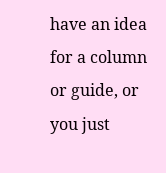have an idea for a column or guide, or you just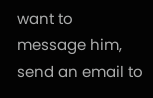want to message him, send an email to